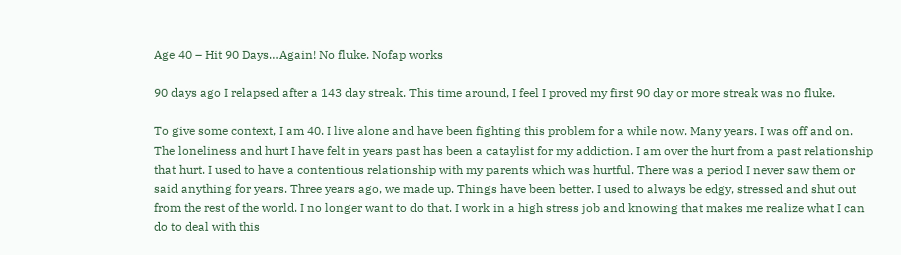Age 40 – Hit 90 Days…Again! No fluke. Nofap works

90 days ago I relapsed after a 143 day streak. This time around, I feel I proved my first 90 day or more streak was no fluke.

To give some context, I am 40. I live alone and have been fighting this problem for a while now. Many years. I was off and on. The loneliness and hurt I have felt in years past has been a cataylist for my addiction. I am over the hurt from a past relationship that hurt. I used to have a contentious relationship with my parents which was hurtful. There was a period I never saw them or said anything for years. Three years ago, we made up. Things have been better. I used to always be edgy, stressed and shut out from the rest of the world. I no longer want to do that. I work in a high stress job and knowing that makes me realize what I can do to deal with this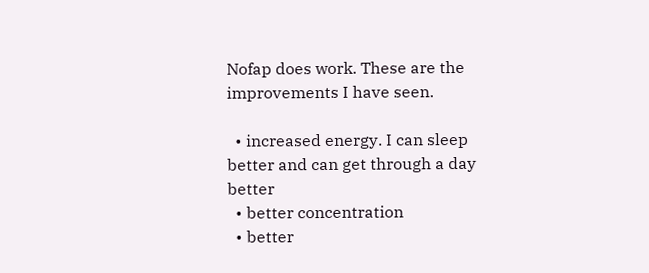Nofap does work. These are the improvements I have seen.

  • increased energy. I can sleep better and can get through a day better
  • better concentration
  • better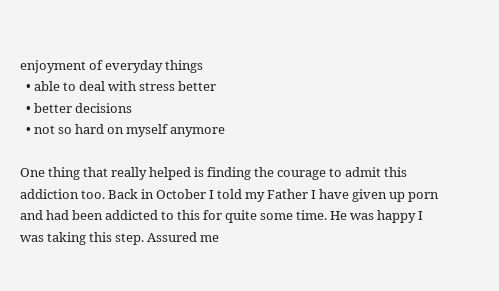enjoyment of everyday things
  • able to deal with stress better
  • better decisions
  • not so hard on myself anymore

One thing that really helped is finding the courage to admit this addiction too. Back in October I told my Father I have given up porn and had been addicted to this for quite some time. He was happy I was taking this step. Assured me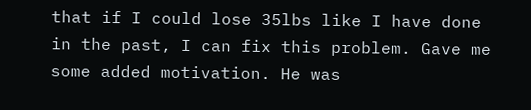that if I could lose 35lbs like I have done in the past, I can fix this problem. Gave me some added motivation. He was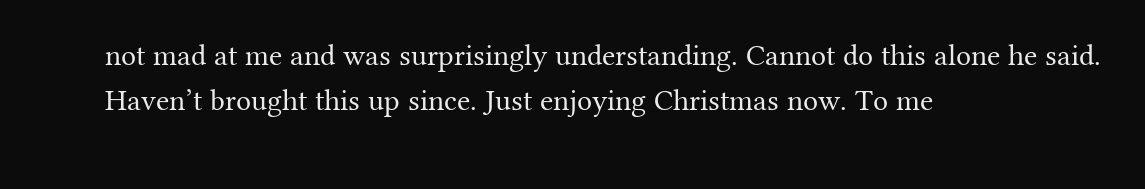not mad at me and was surprisingly understanding. Cannot do this alone he said. Haven’t brought this up since. Just enjoying Christmas now. To me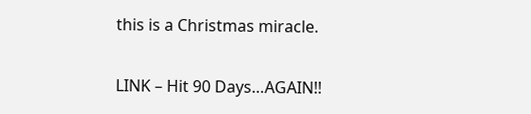this is a Christmas miracle.

LINK – Hit 90 Days…AGAIN!!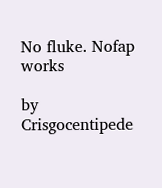No fluke. Nofap works

by Crisgocentipede